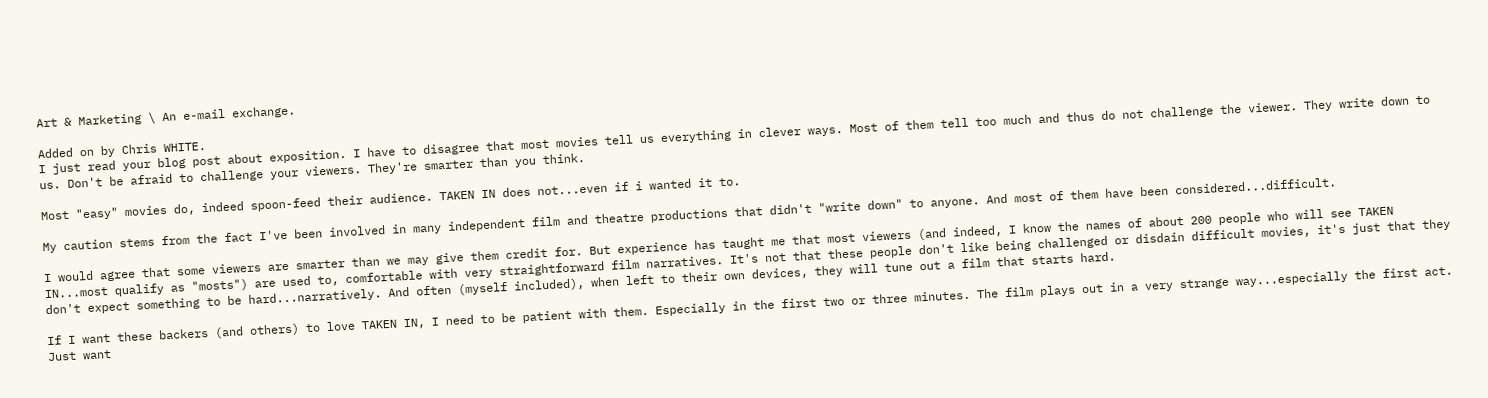Art & Marketing \ An e-mail exchange.

Added on by Chris WHITE.
I just read your blog post about exposition. I have to disagree that most movies tell us everything in clever ways. Most of them tell too much and thus do not challenge the viewer. They write down to us. Don't be afraid to challenge your viewers. They're smarter than you think.

Most "easy" movies do, indeed spoon-feed their audience. TAKEN IN does not...even if i wanted it to.

My caution stems from the fact I've been involved in many independent film and theatre productions that didn't "write down" to anyone. And most of them have been considered...difficult.

I would agree that some viewers are smarter than we may give them credit for. But experience has taught me that most viewers (and indeed, I know the names of about 200 people who will see TAKEN IN...most qualify as "mosts") are used to, comfortable with very straightforward film narratives. It's not that these people don't like being challenged or disdain difficult movies, it's just that they don't expect something to be hard...narratively. And often (myself included), when left to their own devices, they will tune out a film that starts hard.

If I want these backers (and others) to love TAKEN IN, I need to be patient with them. Especially in the first two or three minutes. The film plays out in a very strange way...especially the first act. Just want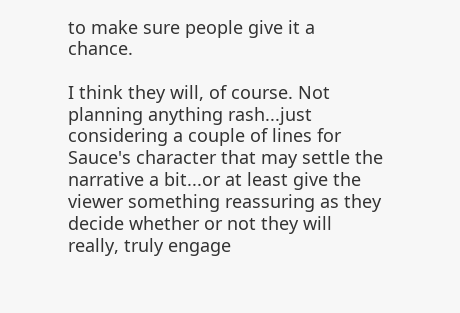to make sure people give it a chance.

I think they will, of course. Not planning anything rash...just considering a couple of lines for Sauce's character that may settle the narrative a bit...or at least give the viewer something reassuring as they decide whether or not they will really, truly engage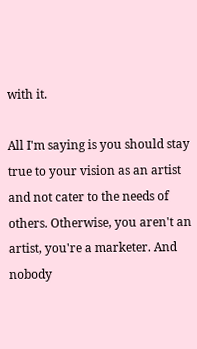with it.

All I'm saying is you should stay true to your vision as an artist and not cater to the needs of others. Otherwise, you aren't an artist, you're a marketer. And nobody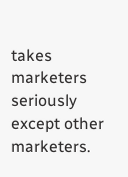takes marketers seriously except other marketers.